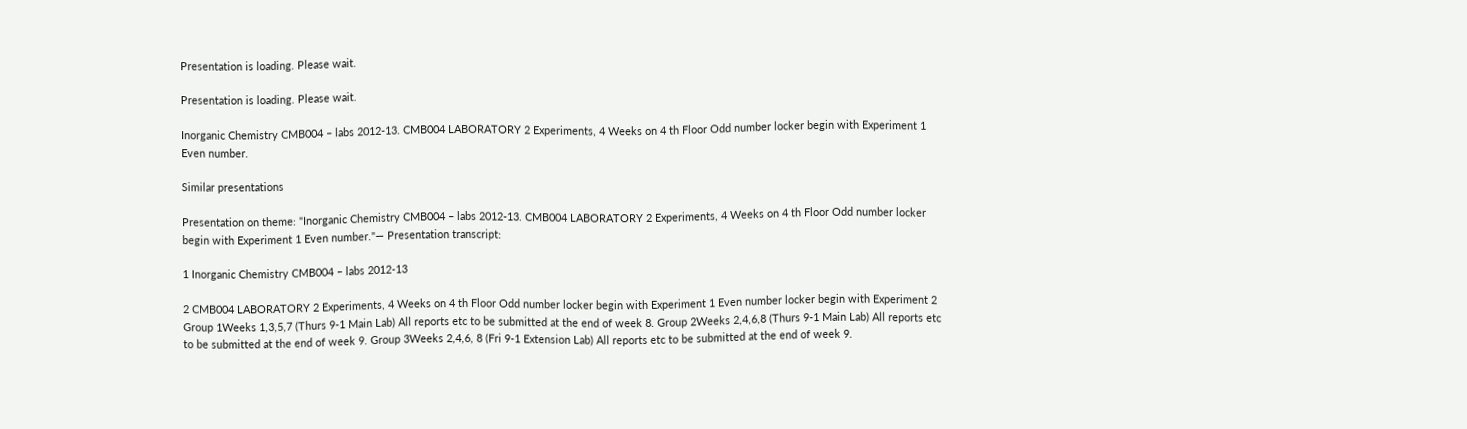Presentation is loading. Please wait.

Presentation is loading. Please wait.

Inorganic Chemistry CMB004 – labs 2012-13. CMB004 LABORATORY 2 Experiments, 4 Weeks on 4 th Floor Odd number locker begin with Experiment 1 Even number.

Similar presentations

Presentation on theme: "Inorganic Chemistry CMB004 – labs 2012-13. CMB004 LABORATORY 2 Experiments, 4 Weeks on 4 th Floor Odd number locker begin with Experiment 1 Even number."— Presentation transcript:

1 Inorganic Chemistry CMB004 – labs 2012-13

2 CMB004 LABORATORY 2 Experiments, 4 Weeks on 4 th Floor Odd number locker begin with Experiment 1 Even number locker begin with Experiment 2 Group 1Weeks 1,3,5,7 (Thurs 9-1 Main Lab) All reports etc to be submitted at the end of week 8. Group 2Weeks 2,4,6,8 (Thurs 9-1 Main Lab) All reports etc to be submitted at the end of week 9. Group 3Weeks 2,4,6, 8 (Fri 9-1 Extension Lab) All reports etc to be submitted at the end of week 9.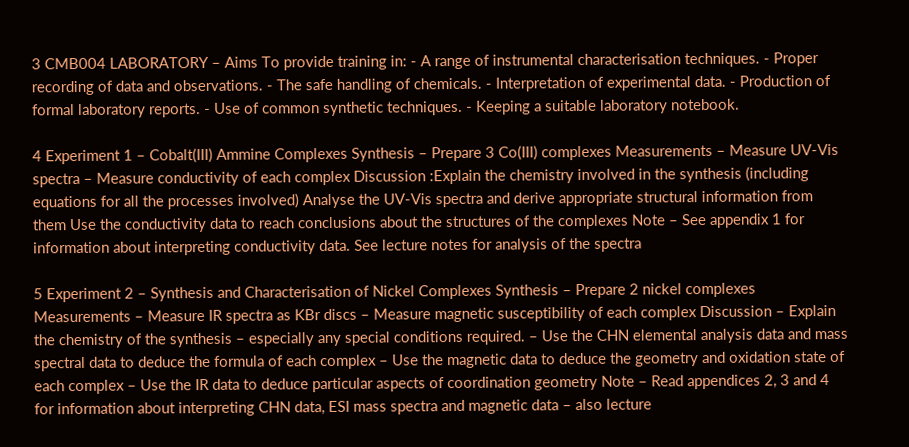3 CMB004 LABORATORY – Aims To provide training in: - A range of instrumental characterisation techniques. - Proper recording of data and observations. - The safe handling of chemicals. - Interpretation of experimental data. - Production of formal laboratory reports. - Use of common synthetic techniques. - Keeping a suitable laboratory notebook.

4 Experiment 1 – Cobalt(III) Ammine Complexes Synthesis – Prepare 3 Co(III) complexes Measurements – Measure UV-Vis spectra – Measure conductivity of each complex Discussion :Explain the chemistry involved in the synthesis (including equations for all the processes involved) Analyse the UV-Vis spectra and derive appropriate structural information from them Use the conductivity data to reach conclusions about the structures of the complexes Note – See appendix 1 for information about interpreting conductivity data. See lecture notes for analysis of the spectra

5 Experiment 2 – Synthesis and Characterisation of Nickel Complexes Synthesis – Prepare 2 nickel complexes Measurements – Measure IR spectra as KBr discs – Measure magnetic susceptibility of each complex Discussion – Explain the chemistry of the synthesis – especially any special conditions required. – Use the CHN elemental analysis data and mass spectral data to deduce the formula of each complex – Use the magnetic data to deduce the geometry and oxidation state of each complex – Use the IR data to deduce particular aspects of coordination geometry Note – Read appendices 2, 3 and 4 for information about interpreting CHN data, ESI mass spectra and magnetic data – also lecture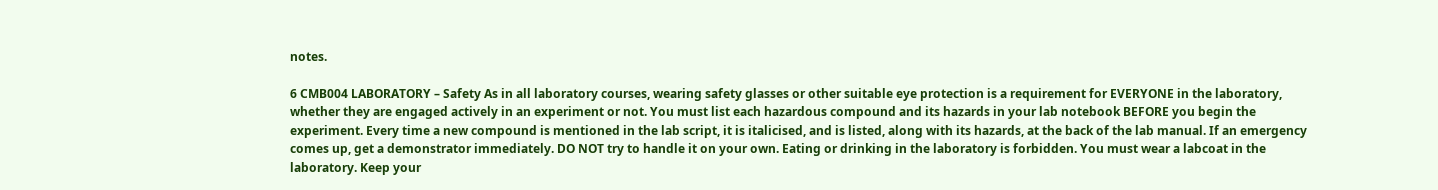notes.

6 CMB004 LABORATORY – Safety As in all laboratory courses, wearing safety glasses or other suitable eye protection is a requirement for EVERYONE in the laboratory, whether they are engaged actively in an experiment or not. You must list each hazardous compound and its hazards in your lab notebook BEFORE you begin the experiment. Every time a new compound is mentioned in the lab script, it is italicised, and is listed, along with its hazards, at the back of the lab manual. If an emergency comes up, get a demonstrator immediately. DO NOT try to handle it on your own. Eating or drinking in the laboratory is forbidden. You must wear a labcoat in the laboratory. Keep your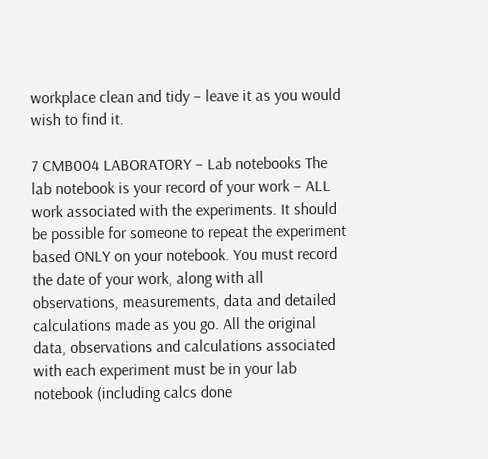workplace clean and tidy – leave it as you would wish to find it.

7 CMB004 LABORATORY – Lab notebooks The lab notebook is your record of your work – ALL work associated with the experiments. It should be possible for someone to repeat the experiment based ONLY on your notebook. You must record the date of your work, along with all observations, measurements, data and detailed calculations made as you go. All the original data, observations and calculations associated with each experiment must be in your lab notebook (including calcs done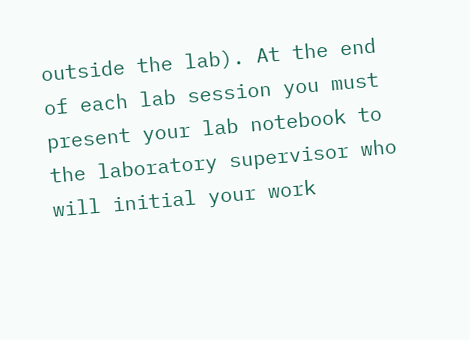outside the lab). At the end of each lab session you must present your lab notebook to the laboratory supervisor who will initial your work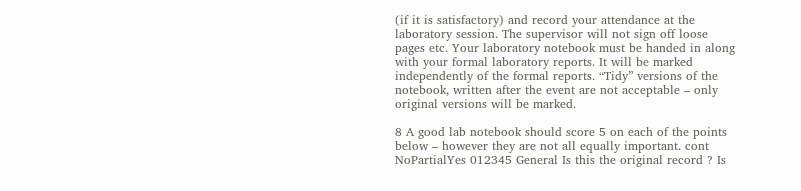(if it is satisfactory) and record your attendance at the laboratory session. The supervisor will not sign off loose pages etc. Your laboratory notebook must be handed in along with your formal laboratory reports. It will be marked independently of the formal reports. “Tidy” versions of the notebook, written after the event are not acceptable – only original versions will be marked.

8 A good lab notebook should score 5 on each of the points below – however they are not all equally important. cont NoPartialYes 012345 General Is this the original record ? Is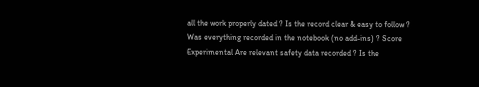all the work properly dated ? Is the record clear & easy to follow ? Was everything recorded in the notebook (no add-ins) ? Score Experimental Are relevant safety data recorded ? Is the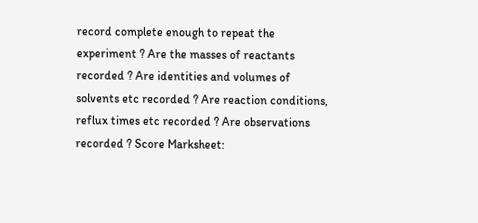record complete enough to repeat the experiment ? Are the masses of reactants recorded ? Are identities and volumes of solvents etc recorded ? Are reaction conditions, reflux times etc recorded ? Are observations recorded ? Score Marksheet: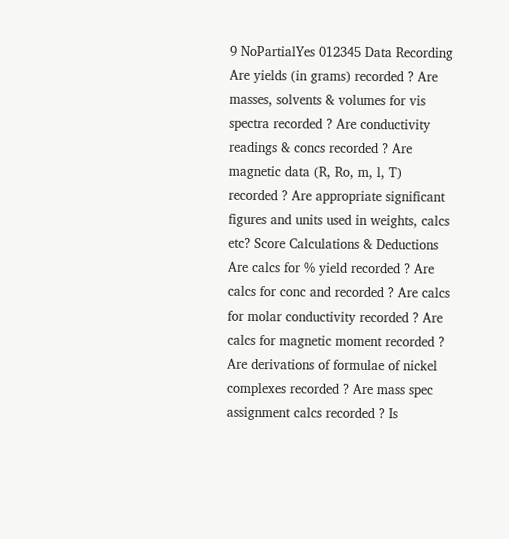9 NoPartialYes 012345 Data Recording Are yields (in grams) recorded ? Are masses, solvents & volumes for vis spectra recorded ? Are conductivity readings & concs recorded ? Are magnetic data (R, Ro, m, l, T) recorded ? Are appropriate significant figures and units used in weights, calcs etc? Score Calculations & Deductions Are calcs for % yield recorded ? Are calcs for conc and recorded ? Are calcs for molar conductivity recorded ? Are calcs for magnetic moment recorded ? Are derivations of formulae of nickel complexes recorded ? Are mass spec assignment calcs recorded ? Is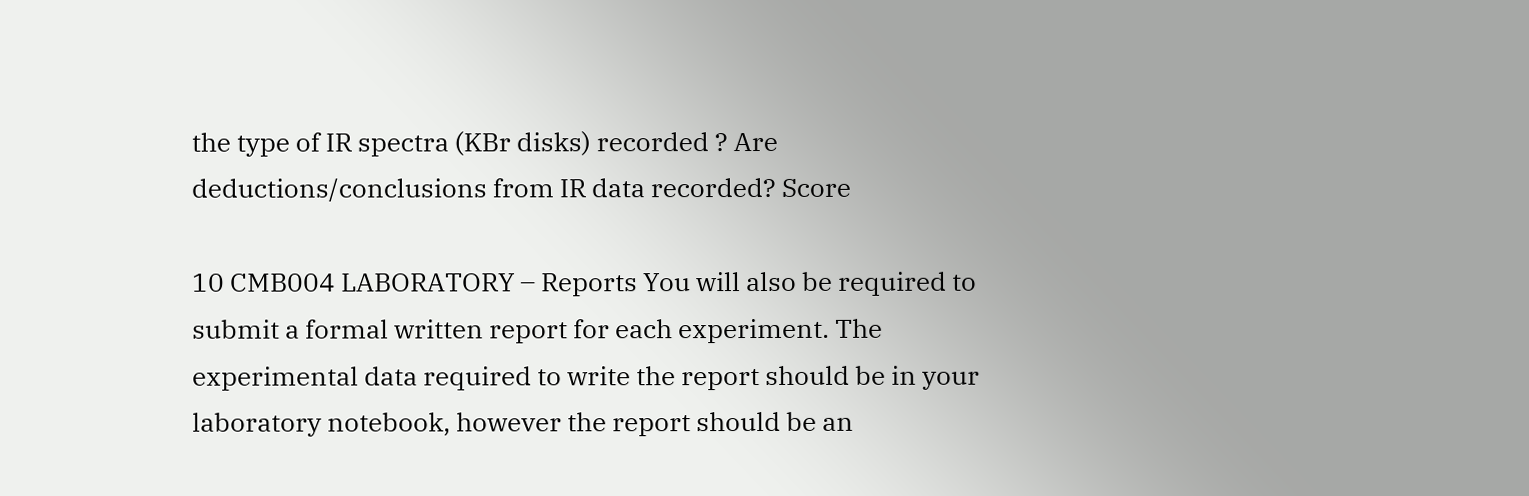the type of IR spectra (KBr disks) recorded ? Are deductions/conclusions from IR data recorded? Score

10 CMB004 LABORATORY – Reports You will also be required to submit a formal written report for each experiment. The experimental data required to write the report should be in your laboratory notebook, however the report should be an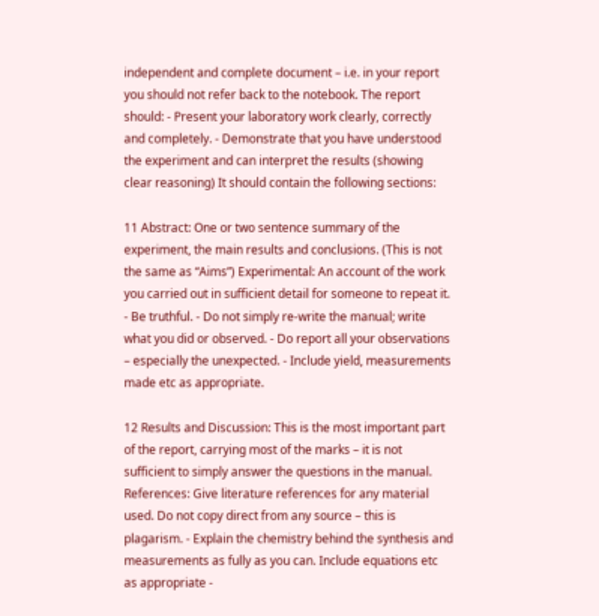independent and complete document – i.e. in your report you should not refer back to the notebook. The report should: - Present your laboratory work clearly, correctly and completely. - Demonstrate that you have understood the experiment and can interpret the results (showing clear reasoning) It should contain the following sections:

11 Abstract: One or two sentence summary of the experiment, the main results and conclusions. (This is not the same as “Aims”) Experimental: An account of the work you carried out in sufficient detail for someone to repeat it. - Be truthful. - Do not simply re-write the manual; write what you did or observed. - Do report all your observations – especially the unexpected. - Include yield, measurements made etc as appropriate.

12 Results and Discussion: This is the most important part of the report, carrying most of the marks – it is not sufficient to simply answer the questions in the manual. References: Give literature references for any material used. Do not copy direct from any source – this is plagarism. - Explain the chemistry behind the synthesis and measurements as fully as you can. Include equations etc as appropriate -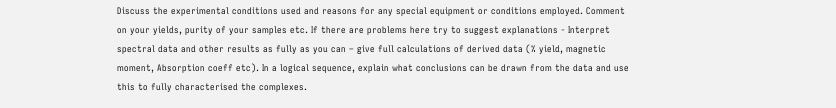Discuss the experimental conditions used and reasons for any special equipment or conditions employed. Comment on your yields, purity of your samples etc. If there are problems here try to suggest explanations - Interpret spectral data and other results as fully as you can – give full calculations of derived data (% yield, magnetic moment, Absorption coeff etc). In a logical sequence, explain what conclusions can be drawn from the data and use this to fully characterised the complexes.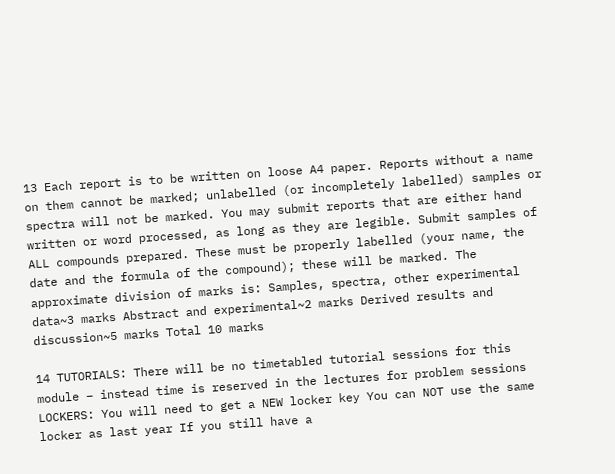13 Each report is to be written on loose A4 paper. Reports without a name on them cannot be marked; unlabelled (or incompletely labelled) samples or spectra will not be marked. You may submit reports that are either hand written or word processed, as long as they are legible. Submit samples of ALL compounds prepared. These must be properly labelled (your name, the date and the formula of the compound); these will be marked. The approximate division of marks is: Samples, spectra, other experimental data~3 marks Abstract and experimental~2 marks Derived results and discussion~5 marks Total 10 marks

14 TUTORIALS: There will be no timetabled tutorial sessions for this module – instead time is reserved in the lectures for problem sessions LOCKERS: You will need to get a NEW locker key You can NOT use the same locker as last year If you still have a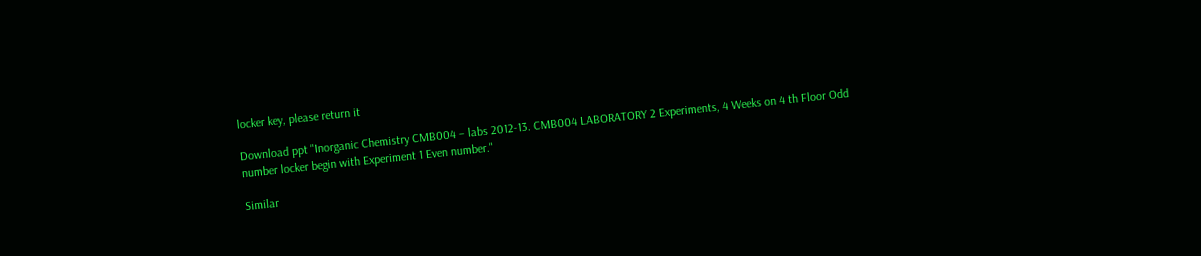locker key, please return it

Download ppt "Inorganic Chemistry CMB004 – labs 2012-13. CMB004 LABORATORY 2 Experiments, 4 Weeks on 4 th Floor Odd number locker begin with Experiment 1 Even number."

Similar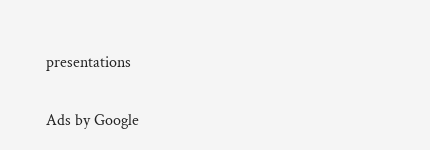presentations

Ads by Google